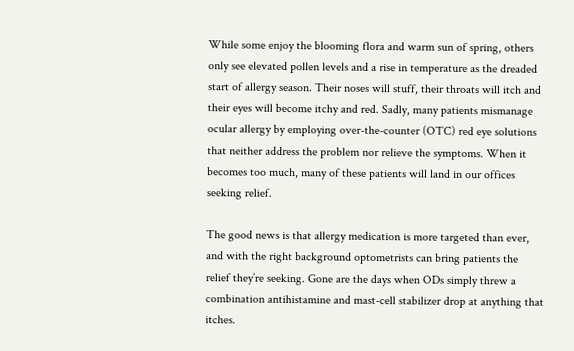While some enjoy the blooming flora and warm sun of spring, others only see elevated pollen levels and a rise in temperature as the dreaded start of allergy season. Their noses will stuff, their throats will itch and their eyes will become itchy and red. Sadly, many patients mismanage ocular allergy by employing over-the-counter (OTC) red eye solutions that neither address the problem nor relieve the symptoms. When it becomes too much, many of these patients will land in our offices seeking relief.

The good news is that allergy medication is more targeted than ever, and with the right background optometrists can bring patients the relief they’re seeking. Gone are the days when ODs simply threw a combination antihistamine and mast-cell stabilizer drop at anything that itches.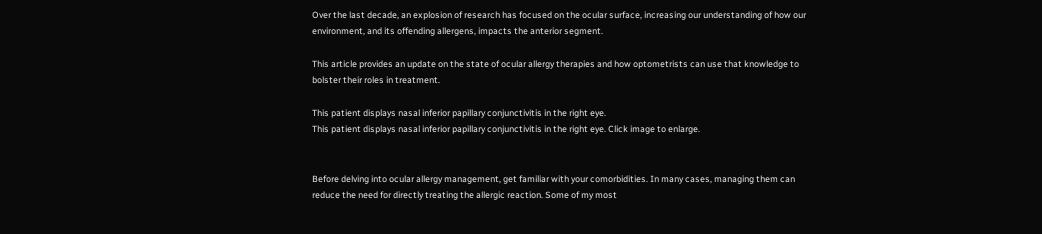Over the last decade, an explosion of research has focused on the ocular surface, increasing our understanding of how our environment, and its offending allergens, impacts the anterior segment.

This article provides an update on the state of ocular allergy therapies and how optometrists can use that knowledge to bolster their roles in treatment.

This patient displays nasal inferior papillary conjunctivitis in the right eye.
This patient displays nasal inferior papillary conjunctivitis in the right eye. Click image to enlarge.


Before delving into ocular allergy management, get familiar with your comorbidities. In many cases, managing them can reduce the need for directly treating the allergic reaction. Some of my most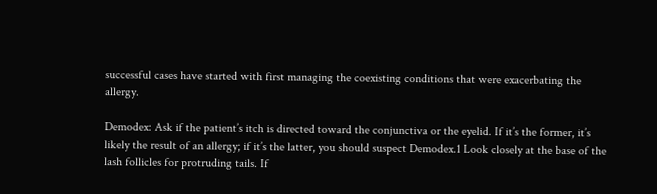successful cases have started with first managing the coexisting conditions that were exacerbating the allergy.

Demodex: Ask if the patient’s itch is directed toward the conjunctiva or the eyelid. If it’s the former, it’s likely the result of an allergy; if it’s the latter, you should suspect Demodex.1 Look closely at the base of the lash follicles for protruding tails. If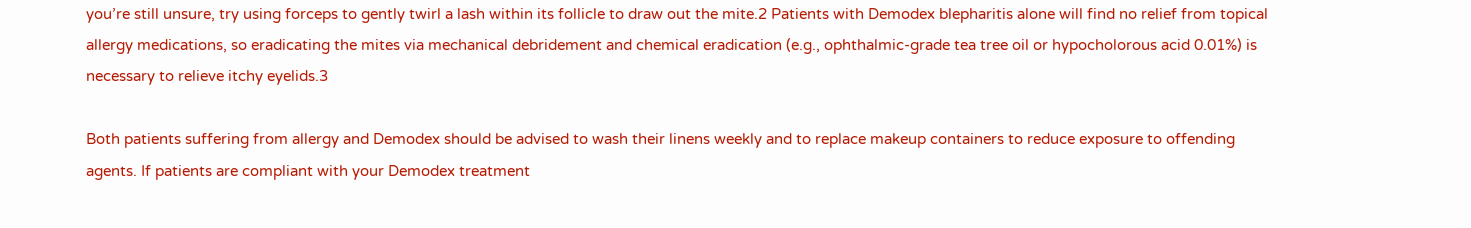you’re still unsure, try using forceps to gently twirl a lash within its follicle to draw out the mite.2 Patients with Demodex blepharitis alone will find no relief from topical allergy medications, so eradicating the mites via mechanical debridement and chemical eradication (e.g., ophthalmic-grade tea tree oil or hypocholorous acid 0.01%) is necessary to relieve itchy eyelids.3

Both patients suffering from allergy and Demodex should be advised to wash their linens weekly and to replace makeup containers to reduce exposure to offending agents. If patients are compliant with your Demodex treatment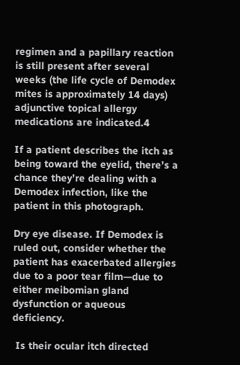regimen and a papillary reaction is still present after several weeks (the life cycle of Demodex mites is approximately 14 days) adjunctive topical allergy medications are indicated.4

If a patient describes the itch as being toward the eyelid, there’s a chance they’re dealing with a Demodex infection, like the patient in this photograph.

Dry eye disease. If Demodex is ruled out, consider whether the patient has exacerbated allergies due to a poor tear film—due to either meibomian gland dysfunction or aqueous deficiency.

 Is their ocular itch directed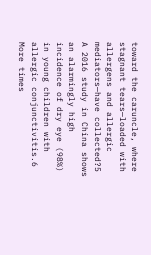toward the caruncle, where stagnant tears—loaded with allergens and allergic mediators—have collected?5 A 2016 study in China shows an alarmingly high incidence of dry eye (98%) in young children with allergic conjunctivitis.6 More times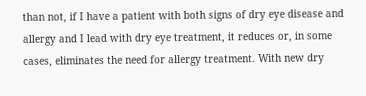than not, if I have a patient with both signs of dry eye disease and allergy and I lead with dry eye treatment, it reduces or, in some cases, eliminates the need for allergy treatment. With new dry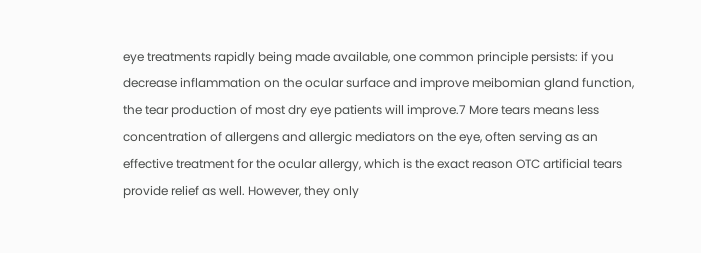eye treatments rapidly being made available, one common principle persists: if you decrease inflammation on the ocular surface and improve meibomian gland function, the tear production of most dry eye patients will improve.7 More tears means less concentration of allergens and allergic mediators on the eye, often serving as an effective treatment for the ocular allergy, which is the exact reason OTC artificial tears provide relief as well. However, they only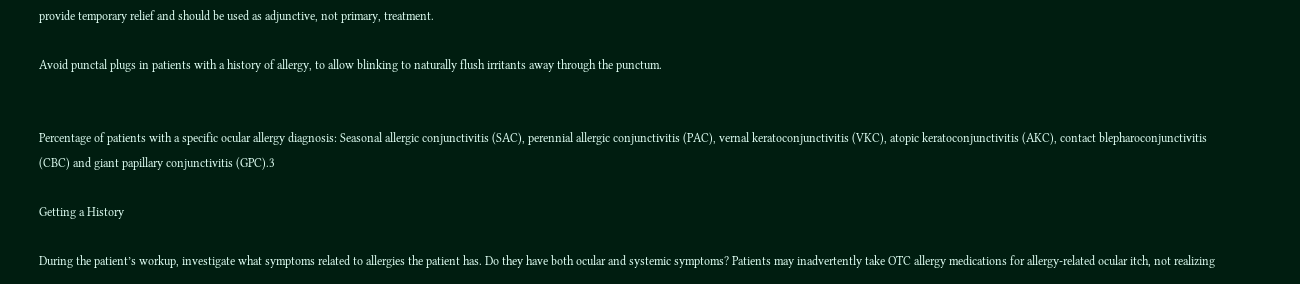provide temporary relief and should be used as adjunctive, not primary, treatment.

Avoid punctal plugs in patients with a history of allergy, to allow blinking to naturally flush irritants away through the punctum.


Percentage of patients with a specific ocular allergy diagnosis: Seasonal allergic conjunctivitis (SAC), perennial allergic conjunctivitis (PAC), vernal keratoconjunctivitis (VKC), atopic keratoconjunctivitis (AKC), contact blepharoconjunctivitis (CBC) and giant papillary conjunctivitis (GPC).3

Getting a History

During the patient’s workup, investigate what symptoms related to allergies the patient has. Do they have both ocular and systemic symptoms? Patients may inadvertently take OTC allergy medications for allergy-related ocular itch, not realizing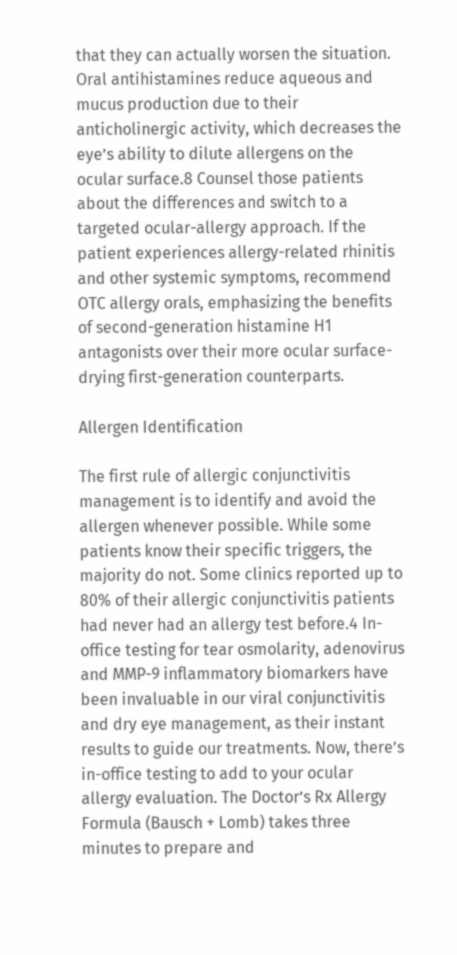that they can actually worsen the situation. Oral antihistamines reduce aqueous and mucus production due to their anticholinergic activity, which decreases the eye’s ability to dilute allergens on the ocular surface.8 Counsel those patients about the differences and switch to a targeted ocular-allergy approach. If the patient experiences allergy-related rhinitis and other systemic symptoms, recommend OTC allergy orals, emphasizing the benefits of second-generation histamine H1 antagonists over their more ocular surface-drying first-generation counterparts.

Allergen Identification

The first rule of allergic conjunctivitis management is to identify and avoid the allergen whenever possible. While some patients know their specific triggers, the majority do not. Some clinics reported up to 80% of their allergic conjunctivitis patients had never had an allergy test before.4 In-office testing for tear osmolarity, adenovirus and MMP-9 inflammatory biomarkers have been invaluable in our viral conjunctivitis and dry eye management, as their instant results to guide our treatments. Now, there’s in-office testing to add to your ocular allergy evaluation. The Doctor’s Rx Allergy Formula (Bausch + Lomb) takes three minutes to prepare and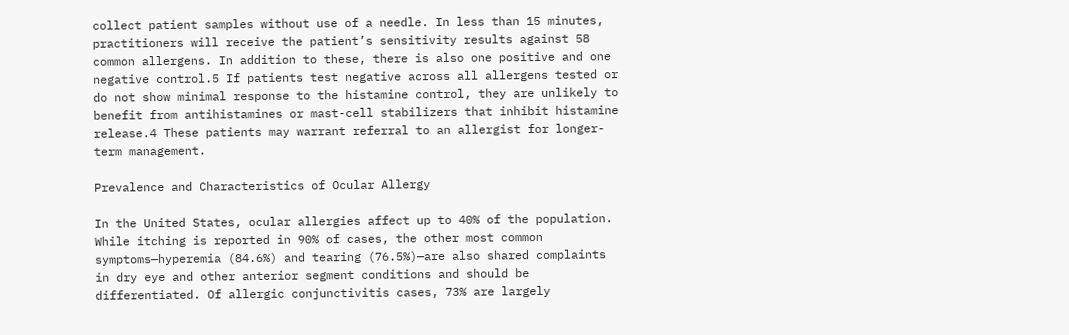collect patient samples without use of a needle. In less than 15 minutes, practitioners will receive the patient’s sensitivity results against 58 common allergens. In addition to these, there is also one positive and one negative control.5 If patients test negative across all allergens tested or do not show minimal response to the histamine control, they are unlikely to benefit from antihistamines or mast-cell stabilizers that inhibit histamine release.4 These patients may warrant referral to an allergist for longer-term management.

Prevalence and Characteristics of Ocular Allergy

In the United States, ocular allergies affect up to 40% of the population. While itching is reported in 90% of cases, the other most common symptoms—hyperemia (84.6%) and tearing (76.5%)—are also shared complaints in dry eye and other anterior segment conditions and should be differentiated. Of allergic conjunctivitis cases, 73% are largely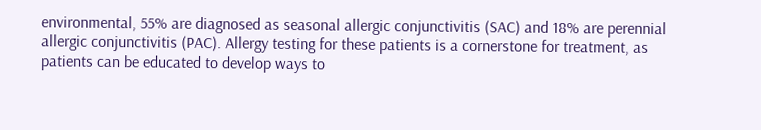environmental, 55% are diagnosed as seasonal allergic conjunctivitis (SAC) and 18% are perennial allergic conjunctivitis (PAC). Allergy testing for these patients is a cornerstone for treatment, as patients can be educated to develop ways to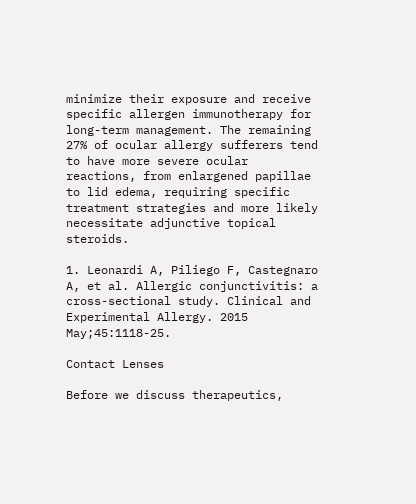minimize their exposure and receive specific allergen immunotherapy for long-term management. The remaining 27% of ocular allergy sufferers tend to have more severe ocular reactions, from enlargened papillae to lid edema, requiring specific treatment strategies and more likely necessitate adjunctive topical steroids.

1. Leonardi A, Piliego F, Castegnaro A, et al. Allergic conjunctivitis: a cross-sectional study. Clinical and Experimental Allergy. 2015 May;45:1118-25.

Contact Lenses

Before we discuss therapeutics,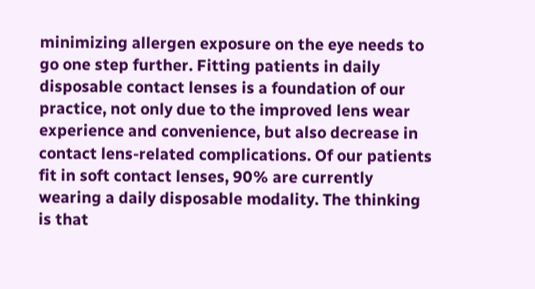minimizing allergen exposure on the eye needs to go one step further. Fitting patients in daily disposable contact lenses is a foundation of our practice, not only due to the improved lens wear experience and convenience, but also decrease in contact lens-related complications. Of our patients fit in soft contact lenses, 90% are currently wearing a daily disposable modality. The thinking is that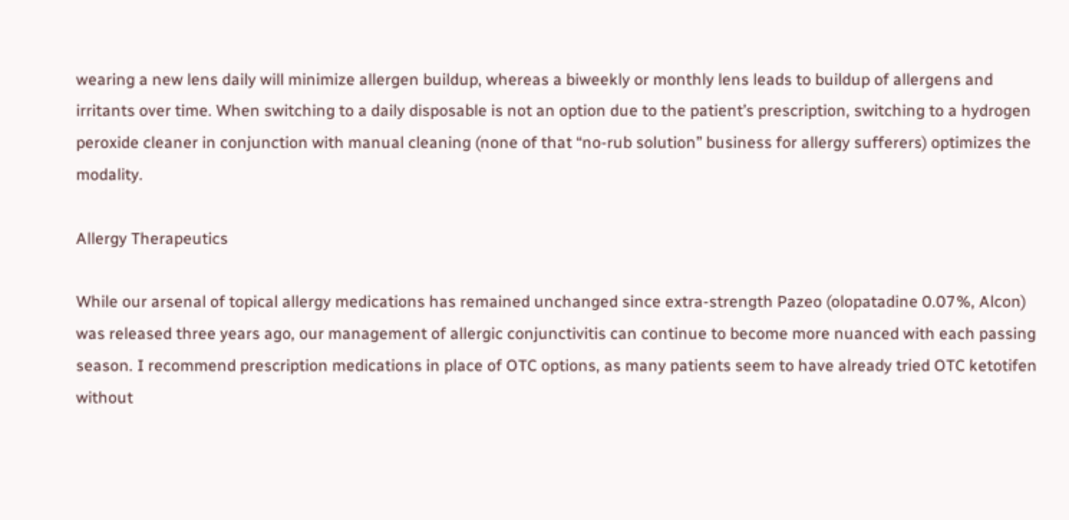wearing a new lens daily will minimize allergen buildup, whereas a biweekly or monthly lens leads to buildup of allergens and irritants over time. When switching to a daily disposable is not an option due to the patient’s prescription, switching to a hydrogen peroxide cleaner in conjunction with manual cleaning (none of that “no-rub solution” business for allergy sufferers) optimizes the modality.

Allergy Therapeutics

While our arsenal of topical allergy medications has remained unchanged since extra-strength Pazeo (olopatadine 0.07%, Alcon) was released three years ago, our management of allergic conjunctivitis can continue to become more nuanced with each passing season. I recommend prescription medications in place of OTC options, as many patients seem to have already tried OTC ketotifen without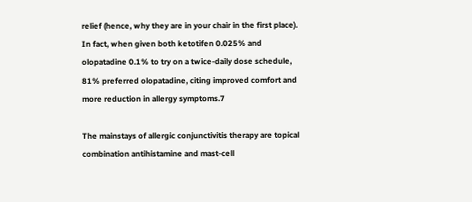relief (hence, why they are in your chair in the first place). In fact, when given both ketotifen 0.025% and olopatadine 0.1% to try on a twice-daily dose schedule, 81% preferred olopatadine, citing improved comfort and more reduction in allergy symptoms.7

The mainstays of allergic conjunctivitis therapy are topical combination antihistamine and mast-cell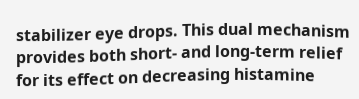stabilizer eye drops. This dual mechanism provides both short- and long-term relief for its effect on decreasing histamine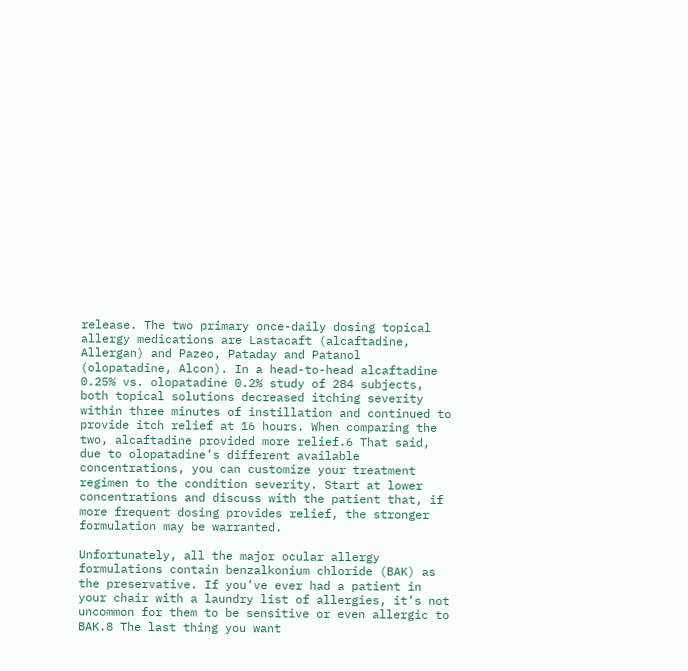release. The two primary once-daily dosing topical allergy medications are Lastacaft (alcaftadine, Allergan) and Pazeo, Pataday and Patanol (olopatadine, Alcon). In a head-to-head alcaftadine 0.25% vs. olopatadine 0.2% study of 284 subjects, both topical solutions decreased itching severity within three minutes of instillation and continued to provide itch relief at 16 hours. When comparing the two, alcaftadine provided more relief.6 That said, due to olopatadine’s different available concentrations, you can customize your treatment regimen to the condition severity. Start at lower concentrations and discuss with the patient that, if more frequent dosing provides relief, the stronger formulation may be warranted.

Unfortunately, all the major ocular allergy formulations contain benzalkonium chloride (BAK) as the preservative. If you’ve ever had a patient in your chair with a laundry list of allergies, it’s not uncommon for them to be sensitive or even allergic to BAK.8 The last thing you want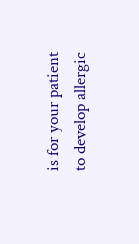is for your patient to develop allergic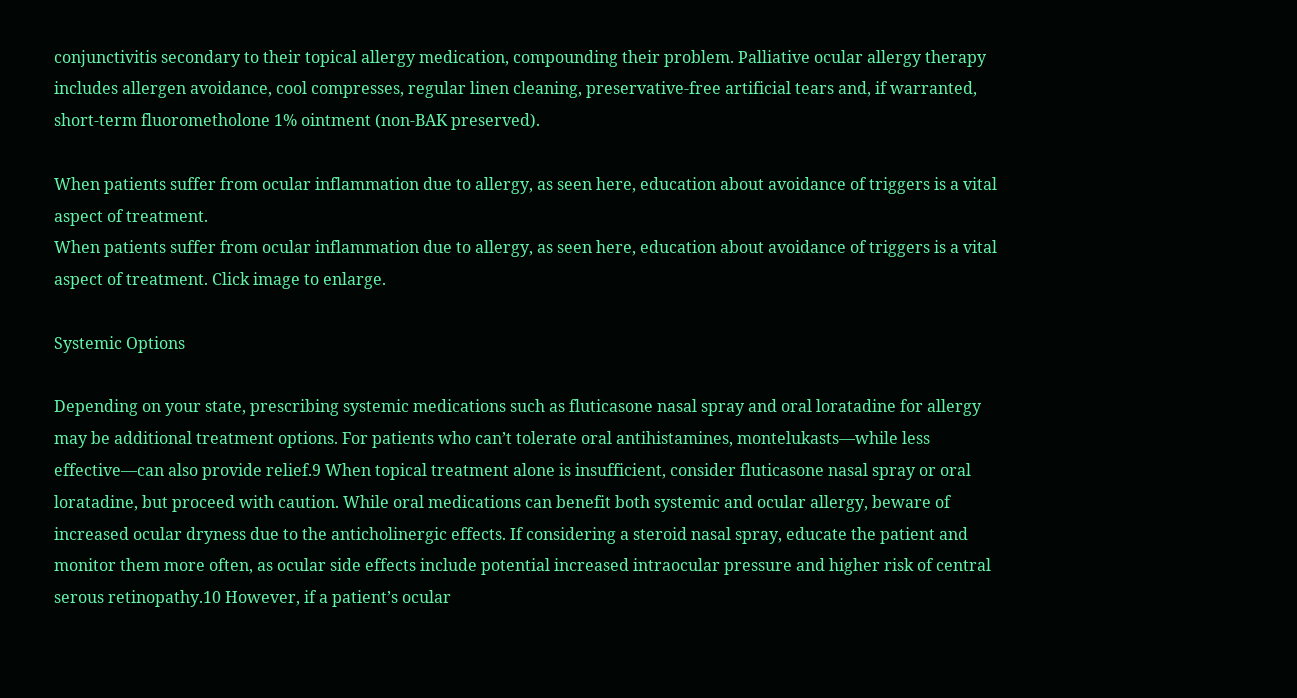conjunctivitis secondary to their topical allergy medication, compounding their problem. Palliative ocular allergy therapy includes allergen avoidance, cool compresses, regular linen cleaning, preservative-free artificial tears and, if warranted, short-term fluorometholone 1% ointment (non-BAK preserved).

When patients suffer from ocular inflammation due to allergy, as seen here, education about avoidance of triggers is a vital aspect of treatment.
When patients suffer from ocular inflammation due to allergy, as seen here, education about avoidance of triggers is a vital aspect of treatment. Click image to enlarge.

Systemic Options

Depending on your state, prescribing systemic medications such as fluticasone nasal spray and oral loratadine for allergy may be additional treatment options. For patients who can’t tolerate oral antihistamines, montelukasts—while less effective—can also provide relief.9 When topical treatment alone is insufficient, consider fluticasone nasal spray or oral loratadine, but proceed with caution. While oral medications can benefit both systemic and ocular allergy, beware of increased ocular dryness due to the anticholinergic effects. If considering a steroid nasal spray, educate the patient and monitor them more often, as ocular side effects include potential increased intraocular pressure and higher risk of central serous retinopathy.10 However, if a patient’s ocular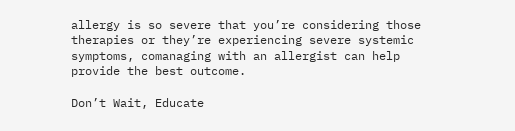allergy is so severe that you’re considering those therapies or they’re experiencing severe systemic symptoms, comanaging with an allergist can help provide the best outcome.

Don’t Wait, Educate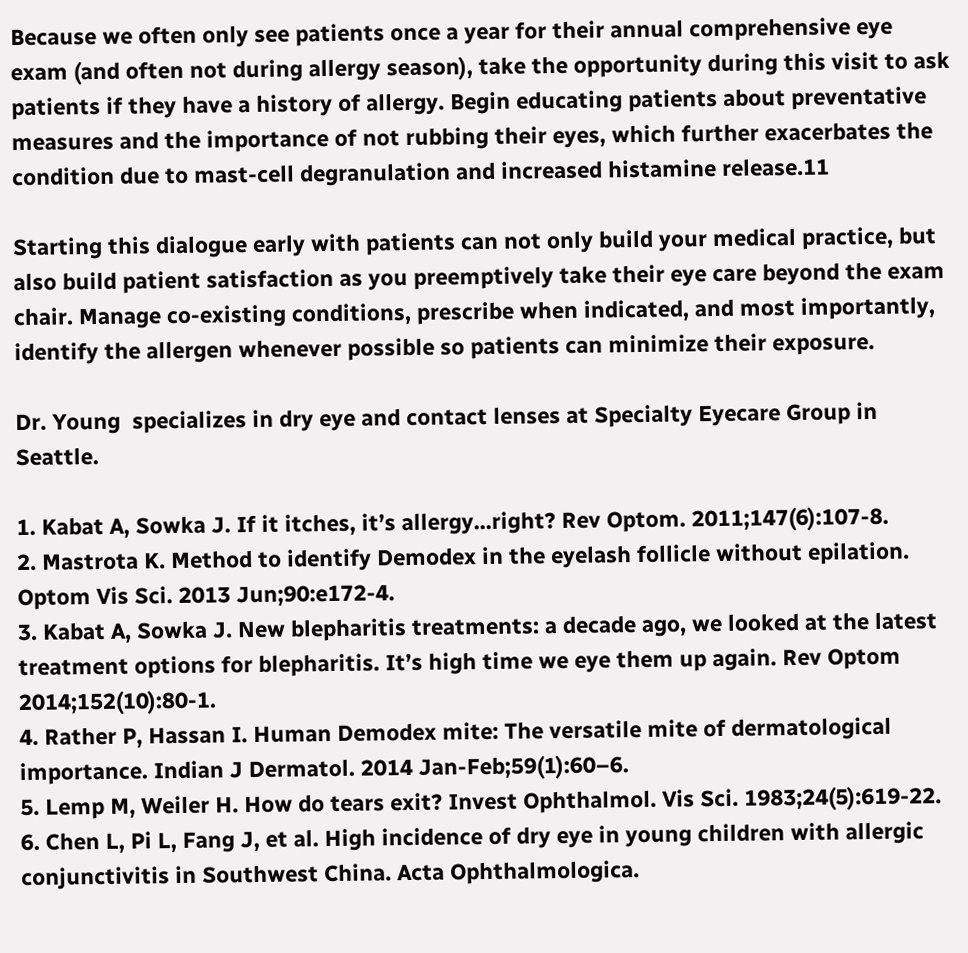Because we often only see patients once a year for their annual comprehensive eye exam (and often not during allergy season), take the opportunity during this visit to ask patients if they have a history of allergy. Begin educating patients about preventative measures and the importance of not rubbing their eyes, which further exacerbates the condition due to mast-cell degranulation and increased histamine release.11

Starting this dialogue early with patients can not only build your medical practice, but also build patient satisfaction as you preemptively take their eye care beyond the exam chair. Manage co-existing conditions, prescribe when indicated, and most importantly, identify the allergen whenever possible so patients can minimize their exposure.

Dr. Young  specializes in dry eye and contact lenses at Specialty Eyecare Group in Seattle.

1. Kabat A, Sowka J. If it itches, it’s allergy...right? Rev Optom. 2011;147(6):107-8.
2. Mastrota K. Method to identify Demodex in the eyelash follicle without epilation. Optom Vis Sci. 2013 Jun;90:e172-4.
3. Kabat A, Sowka J. New blepharitis treatments: a decade ago, we looked at the latest treatment options for blepharitis. It’s high time we eye them up again. Rev Optom 2014;152(10):80-1.
4. Rather P, Hassan I. Human Demodex mite: The versatile mite of dermatological importance. Indian J Dermatol. 2014 Jan-Feb;59(1):60–6.
5. Lemp M, Weiler H. How do tears exit? Invest Ophthalmol. Vis Sci. 1983;24(5):619-22.
6. Chen L, Pi L, Fang J, et al. High incidence of dry eye in young children with allergic conjunctivitis in Southwest China. Acta Ophthalmologica.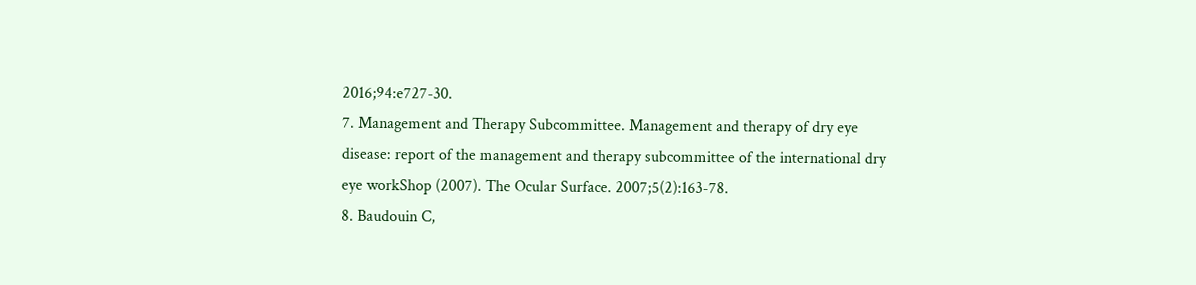2016;94:e727-30.
7. Management and Therapy Subcommittee. Management and therapy of dry eye disease: report of the management and therapy subcommittee of the international dry eye workShop (2007). The Ocular Surface. 2007;5(2):163-78.
8. Baudouin C,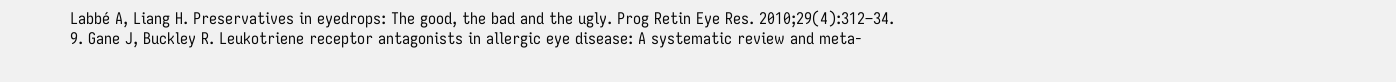Labbé A, Liang H. Preservatives in eyedrops: The good, the bad and the ugly. Prog Retin Eye Res. 2010;29(4):312–34.
9. Gane J, Buckley R. Leukotriene receptor antagonists in allergic eye disease: A systematic review and meta-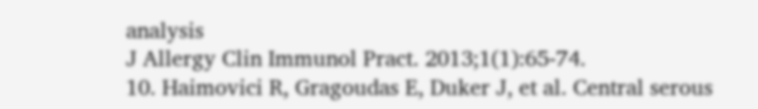analysis
J Allergy Clin Immunol Pract. 2013;1(1):65-74.
10. Haimovici R, Gragoudas E, Duker J, et al. Central serous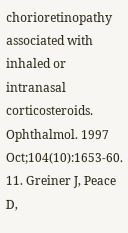chorioretinopathy associated with inhaled or intranasal corticosteroids. Ophthalmol. 1997 Oct;104(10):1653-60.
11. Greiner J, Peace D,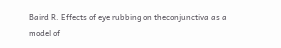Baird R. Effects of eye rubbing on theconjunctiva as a model of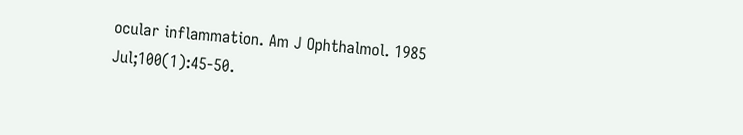ocular inflammation. Am J Ophthalmol. 1985 Jul;100(1):45-50.